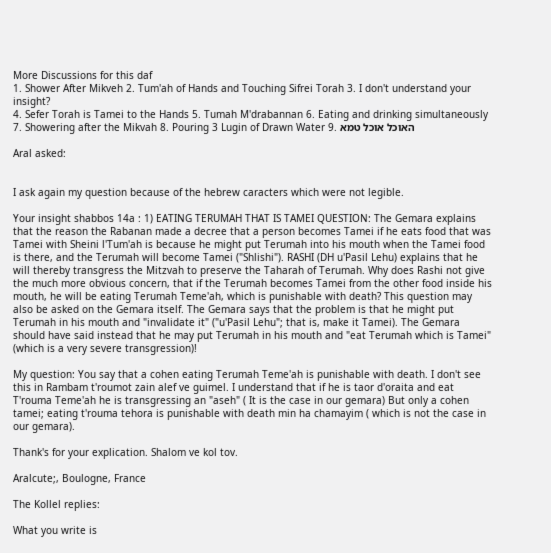More Discussions for this daf
1. Shower After Mikveh 2. Tum'ah of Hands and Touching Sifrei Torah 3. I don't understand your insight?
4. Sefer Torah is Tamei to the Hands 5. Tumah M'drabannan 6. Eating and drinking simultaneously
7. Showering after the Mikvah 8. Pouring 3 Lugin of Drawn Water 9. האוכל אוכל טמא

Aral asked:


I ask again my question because of the hebrew caracters which were not legible.

Your insight shabbos 14a : 1) EATING TERUMAH THAT IS TAMEI QUESTION: The Gemara explains that the reason the Rabanan made a decree that a person becomes Tamei if he eats food that was Tamei with Sheini l'Tum'ah is because he might put Terumah into his mouth when the Tamei food is there, and the Terumah will become Tamei ("Shlishi"). RASHI (DH u'Pasil Lehu) explains that he will thereby transgress the Mitzvah to preserve the Taharah of Terumah. Why does Rashi not give the much more obvious concern, that if the Terumah becomes Tamei from the other food inside his mouth, he will be eating Terumah Teme'ah, which is punishable with death? This question may also be asked on the Gemara itself. The Gemara says that the problem is that he might put Terumah in his mouth and "invalidate it" ("u'Pasil Lehu"; that is, make it Tamei). The Gemara should have said instead that he may put Terumah in his mouth and "eat Terumah which is Tamei" (which is a very severe transgression)!

My question: You say that a cohen eating Terumah Teme'ah is punishable with death. I don't see this in Rambam t'roumot zain alef ve guimel. I understand that if he is taor d'oraita and eat T'rouma Teme'ah he is transgressing an "aseh" ( It is the case in our gemara) But only a cohen tamei; eating t'rouma tehora is punishable with death min ha chamayim ( which is not the case in our gemara).

Thank's for your explication. Shalom ve kol tov.

Aralcute;, Boulogne, France

The Kollel replies:

What you write is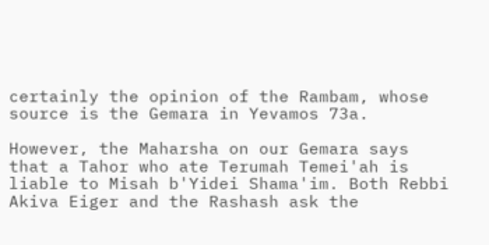certainly the opinion of the Rambam, whose source is the Gemara in Yevamos 73a.

However, the Maharsha on our Gemara says that a Tahor who ate Terumah Temei'ah is liable to Misah b'Yidei Shama'im. Both Rebbi Akiva Eiger and the Rashash ask the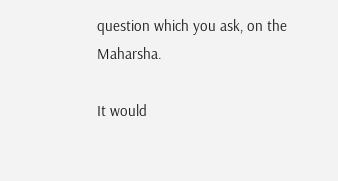question which you ask, on the Maharsha.

It would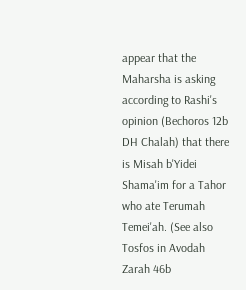appear that the Maharsha is asking according to Rashi's opinion (Bechoros 12b DH Chalah) that there is Misah b'Yidei Shama'im for a Tahor who ate Terumah Temei'ah. (See also Tosfos in Avodah Zarah 46b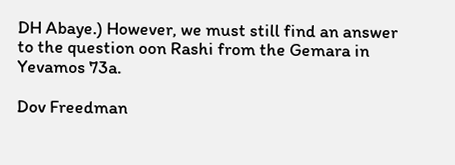DH Abaye.) However, we must still find an answer to the question oon Rashi from the Gemara in Yevamos 73a.

Dov Freedman